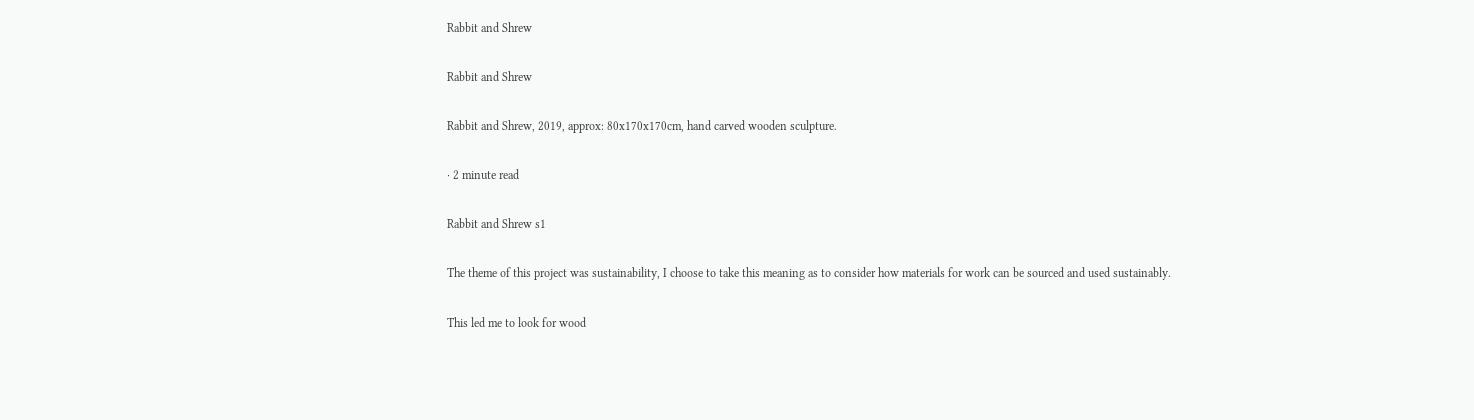Rabbit and Shrew

Rabbit and Shrew

Rabbit and Shrew, 2019, approx: 80x170x170cm, hand carved wooden sculpture.

· 2 minute read

Rabbit and Shrew s1

The theme of this project was sustainability, I choose to take this meaning as to consider how materials for work can be sourced and used sustainably.

This led me to look for wood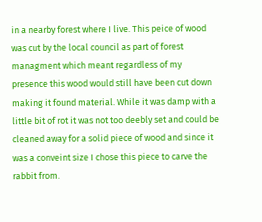in a nearby forest where I live. This peice of wood was cut by the local council as part of forest managment which meant regardless of my presence this wood would still have been cut down making it found material. While it was damp with a little bit of rot it was not too deebly set and could be cleaned away for a solid piece of wood and since it was a conveint size I chose this piece to carve the rabbit from.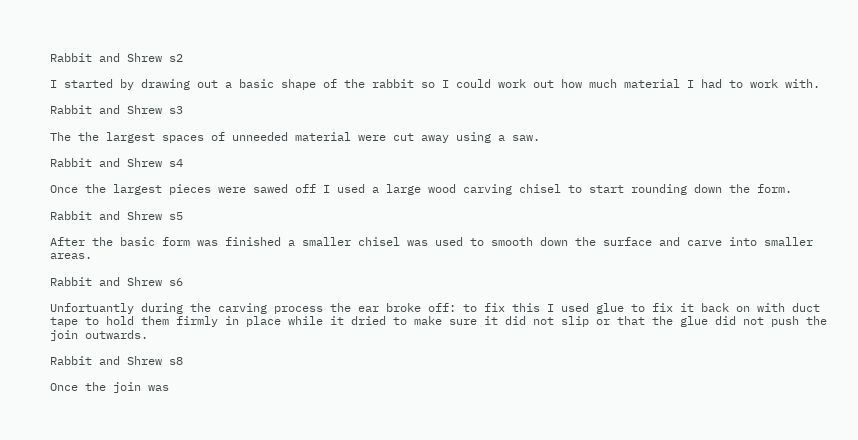Rabbit and Shrew s2

I started by drawing out a basic shape of the rabbit so I could work out how much material I had to work with.

Rabbit and Shrew s3

The the largest spaces of unneeded material were cut away using a saw.

Rabbit and Shrew s4

Once the largest pieces were sawed off I used a large wood carving chisel to start rounding down the form.

Rabbit and Shrew s5

After the basic form was finished a smaller chisel was used to smooth down the surface and carve into smaller areas.

Rabbit and Shrew s6

Unfortuantly during the carving process the ear broke off: to fix this I used glue to fix it back on with duct tape to hold them firmly in place while it dried to make sure it did not slip or that the glue did not push the join outwards.

Rabbit and Shrew s8

Once the join was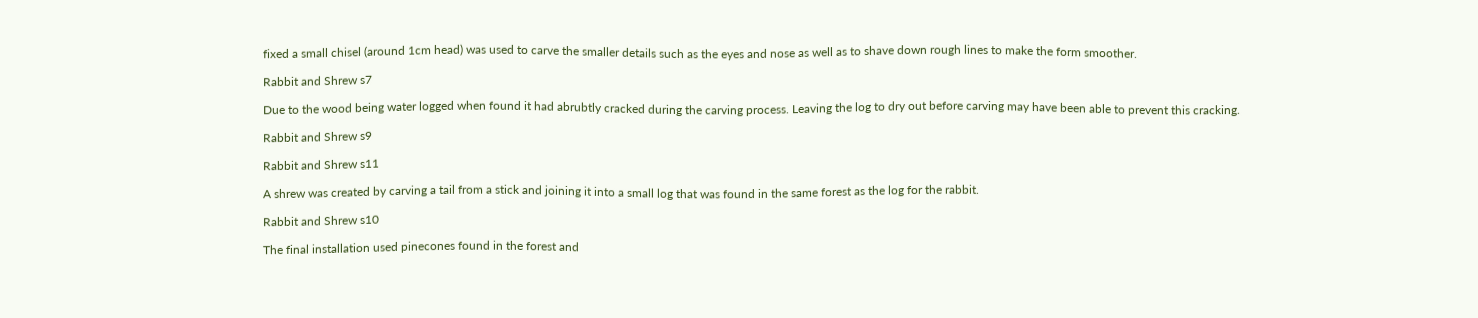fixed a small chisel (around 1cm head) was used to carve the smaller details such as the eyes and nose as well as to shave down rough lines to make the form smoother.

Rabbit and Shrew s7

Due to the wood being water logged when found it had abrubtly cracked during the carving process. Leaving the log to dry out before carving may have been able to prevent this cracking.

Rabbit and Shrew s9

Rabbit and Shrew s11

A shrew was created by carving a tail from a stick and joining it into a small log that was found in the same forest as the log for the rabbit.

Rabbit and Shrew s10

The final installation used pinecones found in the forest and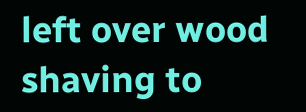left over wood shaving to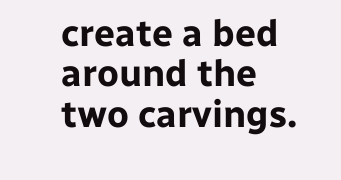create a bed around the two carvings.